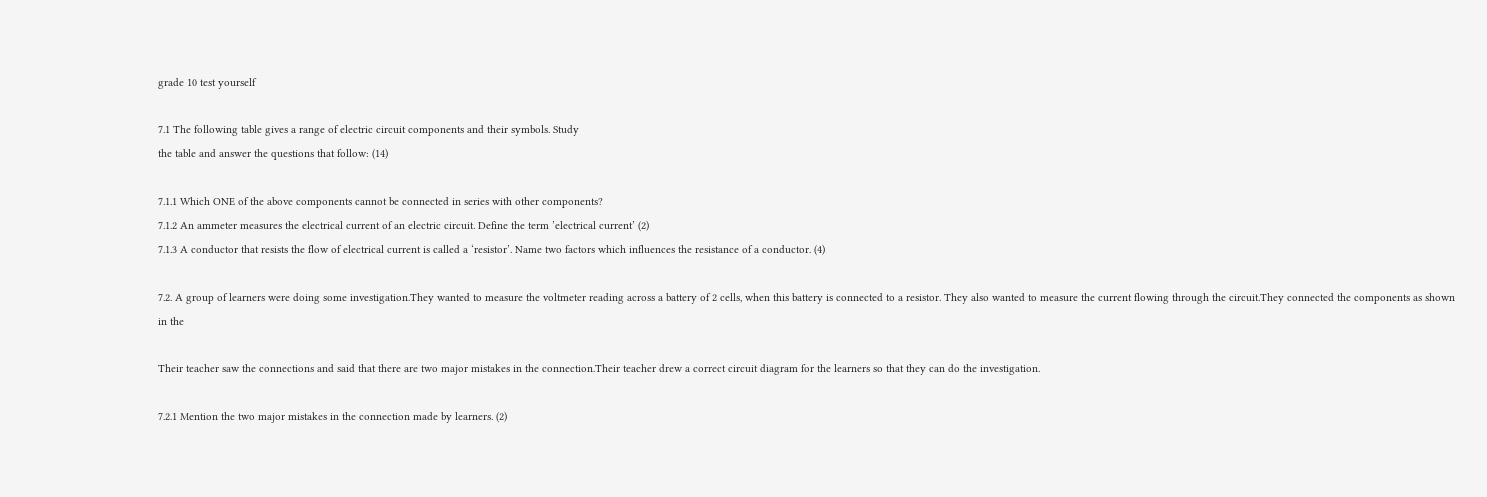grade 10 test yourself

7.1 The following table gives a range of electric circuit components and their symbols. Study
the table and answer the questions that follow: (14)

7.1.1 Which ONE of the above components cannot be connected in series with other components?
7.1.2 An ammeter measures the electrical current of an electric circuit. Define the term ’electrical current’ (2)
7.1.3 A conductor that resists the flow of electrical current is called a ‘resistor’. Name two factors which influences the resistance of a conductor. (4)

7.2. A group of learners were doing some investigation.They wanted to measure the voltmeter reading across a battery of 2 cells, when this battery is connected to a resistor. They also wanted to measure the current flowing through the circuit.They connected the components as shown in the

Their teacher saw the connections and said that there are two major mistakes in the connection.Their teacher drew a correct circuit diagram for the learners so that they can do the investigation.

7.2.1 Mention the two major mistakes in the connection made by learners. (2)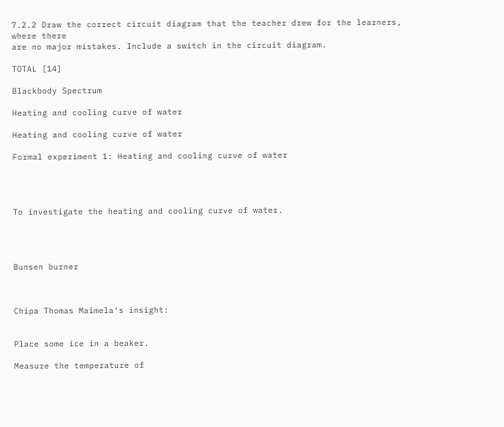7.2.2 Draw the correct circuit diagram that the teacher drew for the learners, where there
are no major mistakes. Include a switch in the circuit diagram.

TOTAL [14]

Blackbody Spectrum

Heating and cooling curve of water

Heating and cooling curve of water

Formal experiment 1: Heating and cooling curve of water




To investigate the heating and cooling curve of water.




Bunsen burner



Chipa Thomas Maimela‘s insight:


Place some ice in a beaker.

Measure the temperature of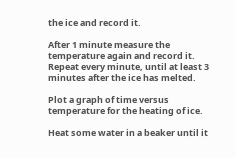the ice and record it.

After 1 minute measure the temperature again and record it. Repeat every minute, until at least 3 minutes after the ice has melted.

Plot a graph of time versus temperature for the heating of ice.

Heat some water in a beaker until it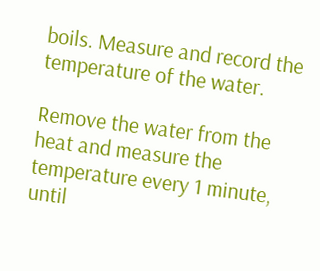boils. Measure and record the temperature of the water.

Remove the water from the heat and measure the temperature every 1 minute, until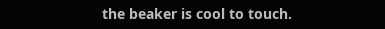the beaker is cool to touch.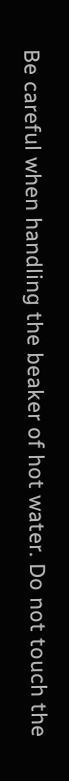Be careful when handling the beaker of hot water. Do not touch the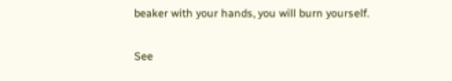beaker with your hands, you will burn yourself.

See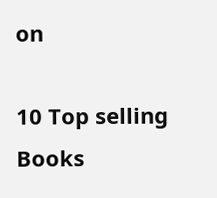on

10 Top selling Books